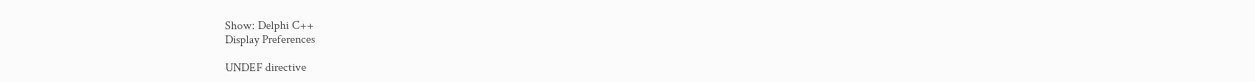Show: Delphi C++
Display Preferences

UNDEF directive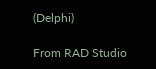(Delphi)

From RAD Studio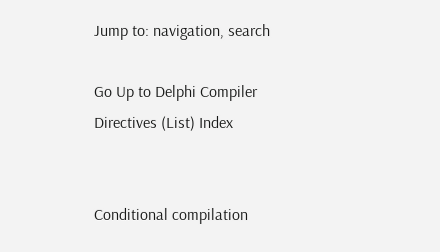Jump to: navigation, search

Go Up to Delphi Compiler Directives (List) Index


Conditional compilation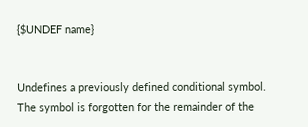{$UNDEF name}


Undefines a previously defined conditional symbol. The symbol is forgotten for the remainder of the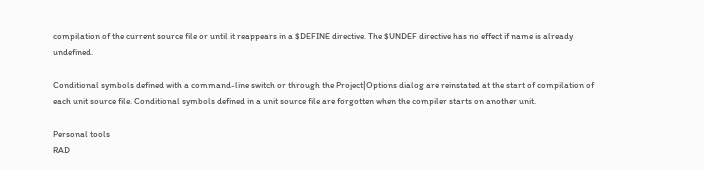compilation of the current source file or until it reappears in a $DEFINE directive. The $UNDEF directive has no effect if name is already undefined.

Conditional symbols defined with a command-line switch or through the Project|Options dialog are reinstated at the start of compilation of each unit source file. Conditional symbols defined in a unit source file are forgotten when the compiler starts on another unit.

Personal tools
RAD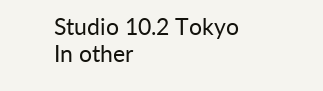Studio 10.2 Tokyo
In other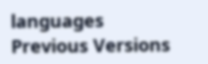languages
Previous Versions